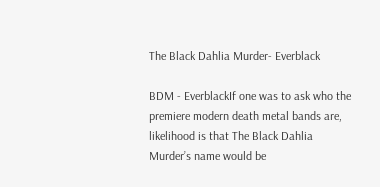The Black Dahlia Murder- Everblack

BDM - EverblackIf one was to ask who the premiere modern death metal bands are, likelihood is that The Black Dahlia Murder’s name would be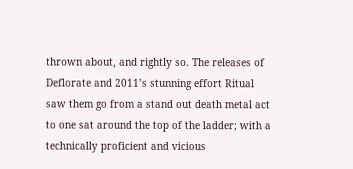thrown about, and rightly so. The releases of Deflorate and 2011’s stunning effort Ritual saw them go from a stand out death metal act to one sat around the top of the ladder; with a technically proficient and vicious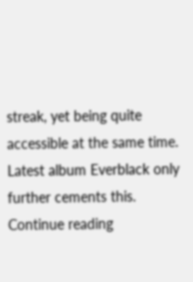streak, yet being quite accessible at the same time. Latest album Everblack only further cements this. Continue reading